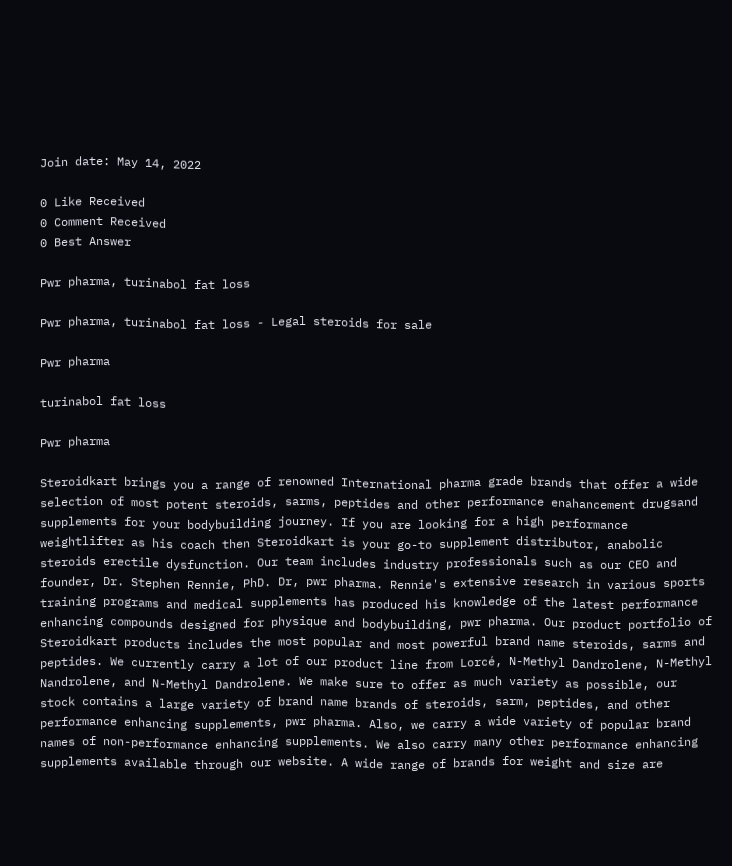Join date: May 14, 2022

0 Like Received
0 Comment Received
0 Best Answer

Pwr pharma, turinabol fat loss

Pwr pharma, turinabol fat loss - Legal steroids for sale

Pwr pharma

turinabol fat loss

Pwr pharma

Steroidkart brings you a range of renowned International pharma grade brands that offer a wide selection of most potent steroids, sarms, peptides and other performance enahancement drugsand supplements for your bodybuilding journey. If you are looking for a high performance weightlifter as his coach then Steroidkart is your go-to supplement distributor, anabolic steroids erectile dysfunction. Our team includes industry professionals such as our CEO and founder, Dr. Stephen Rennie, PhD. Dr, pwr pharma. Rennie's extensive research in various sports training programs and medical supplements has produced his knowledge of the latest performance enhancing compounds designed for physique and bodybuilding, pwr pharma. Our product portfolio of Steroidkart products includes the most popular and most powerful brand name steroids, sarms and peptides. We currently carry a lot of our product line from Lorcé, N-Methyl Dandrolene, N-Methyl Nandrolene, and N-Methyl Dandrolene. We make sure to offer as much variety as possible, our stock contains a large variety of brand name brands of steroids, sarm, peptides, and other performance enhancing supplements, pwr pharma. Also, we carry a wide variety of popular brand names of non-performance enhancing supplements. We also carry many other performance enhancing supplements available through our website. A wide range of brands for weight and size are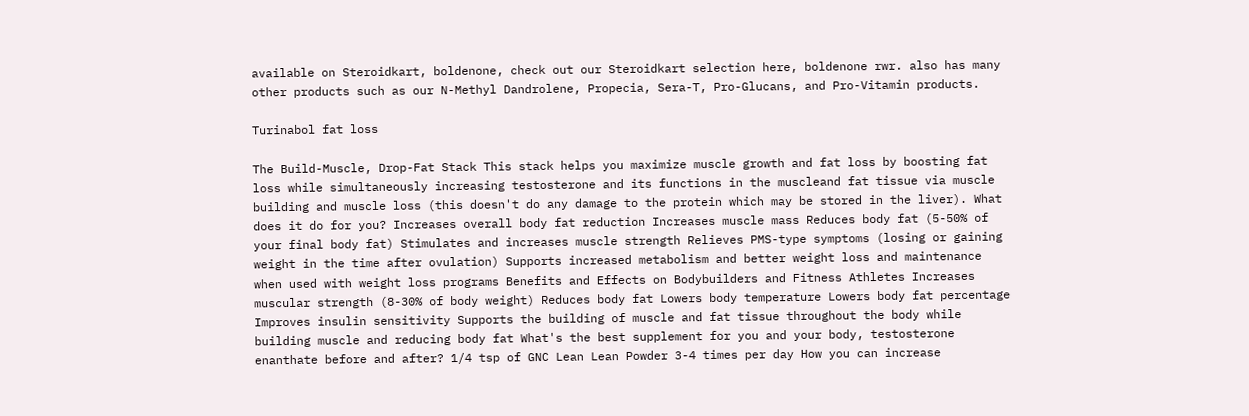available on Steroidkart, boldenone, check out our Steroidkart selection here, boldenone rwr. also has many other products such as our N-Methyl Dandrolene, Propecia, Sera-T, Pro-Glucans, and Pro-Vitamin products.

Turinabol fat loss

The Build-Muscle, Drop-Fat Stack This stack helps you maximize muscle growth and fat loss by boosting fat loss while simultaneously increasing testosterone and its functions in the muscleand fat tissue via muscle building and muscle loss (this doesn't do any damage to the protein which may be stored in the liver). What does it do for you? Increases overall body fat reduction Increases muscle mass Reduces body fat (5-50% of your final body fat) Stimulates and increases muscle strength Relieves PMS-type symptoms (losing or gaining weight in the time after ovulation) Supports increased metabolism and better weight loss and maintenance when used with weight loss programs Benefits and Effects on Bodybuilders and Fitness Athletes Increases muscular strength (8-30% of body weight) Reduces body fat Lowers body temperature Lowers body fat percentage Improves insulin sensitivity Supports the building of muscle and fat tissue throughout the body while building muscle and reducing body fat What's the best supplement for you and your body, testosterone enanthate before and after? 1/4 tsp of GNC Lean Lean Powder 3-4 times per day How you can increase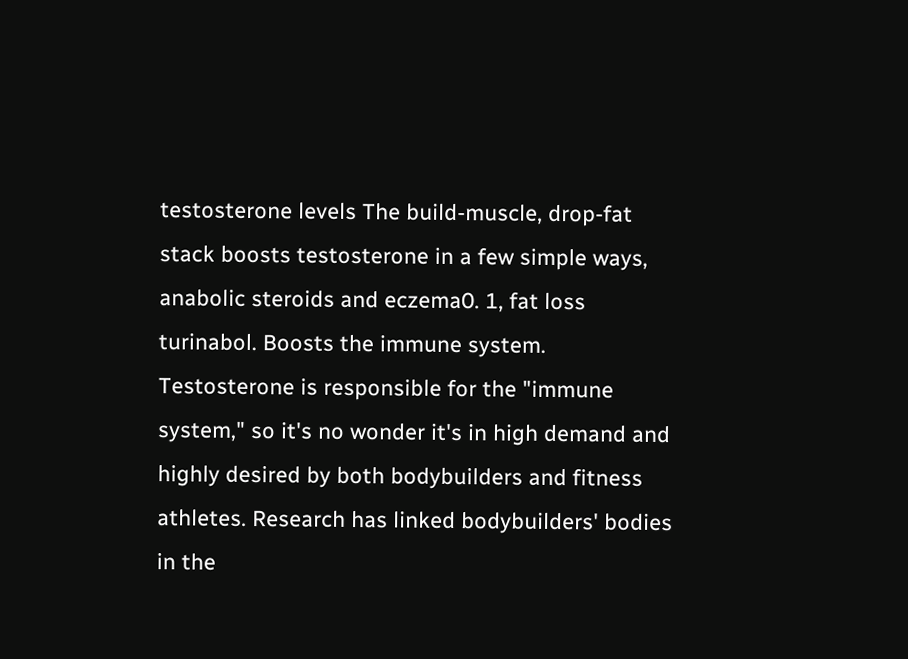testosterone levels The build-muscle, drop-fat stack boosts testosterone in a few simple ways, anabolic steroids and eczema0. 1, fat loss turinabol. Boosts the immune system. Testosterone is responsible for the "immune system," so it's no wonder it's in high demand and highly desired by both bodybuilders and fitness athletes. Research has linked bodybuilders' bodies in the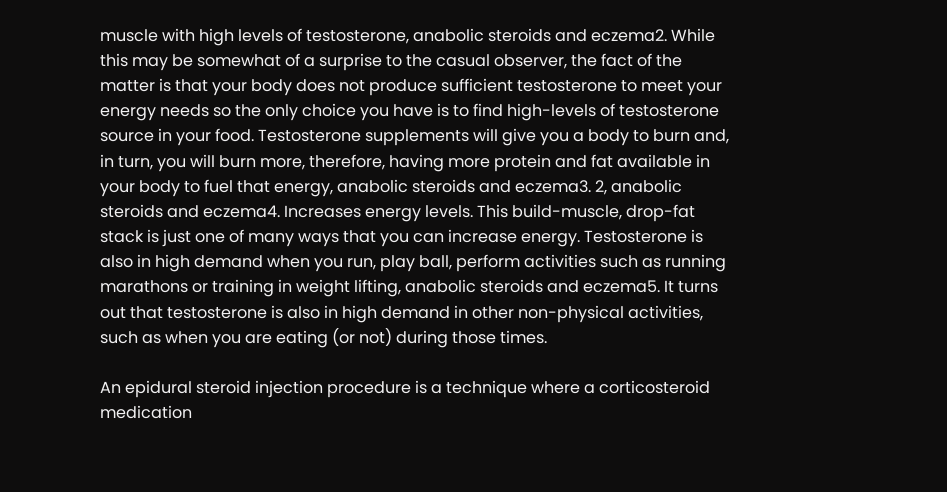muscle with high levels of testosterone, anabolic steroids and eczema2. While this may be somewhat of a surprise to the casual observer, the fact of the matter is that your body does not produce sufficient testosterone to meet your energy needs so the only choice you have is to find high-levels of testosterone source in your food. Testosterone supplements will give you a body to burn and, in turn, you will burn more, therefore, having more protein and fat available in your body to fuel that energy, anabolic steroids and eczema3. 2, anabolic steroids and eczema4. Increases energy levels. This build-muscle, drop-fat stack is just one of many ways that you can increase energy. Testosterone is also in high demand when you run, play ball, perform activities such as running marathons or training in weight lifting, anabolic steroids and eczema5. It turns out that testosterone is also in high demand in other non-physical activities, such as when you are eating (or not) during those times.

An epidural steroid injection procedure is a technique where a corticosteroid medication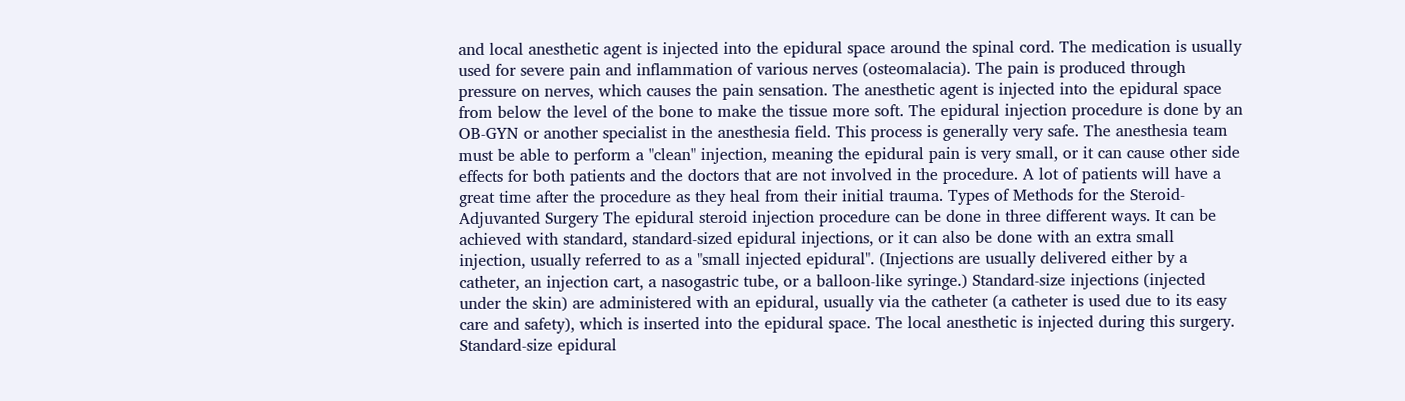and local anesthetic agent is injected into the epidural space around the spinal cord. The medication is usually used for severe pain and inflammation of various nerves (osteomalacia). The pain is produced through pressure on nerves, which causes the pain sensation. The anesthetic agent is injected into the epidural space from below the level of the bone to make the tissue more soft. The epidural injection procedure is done by an OB-GYN or another specialist in the anesthesia field. This process is generally very safe. The anesthesia team must be able to perform a "clean" injection, meaning the epidural pain is very small, or it can cause other side effects for both patients and the doctors that are not involved in the procedure. A lot of patients will have a great time after the procedure as they heal from their initial trauma. Types of Methods for the Steroid-Adjuvanted Surgery The epidural steroid injection procedure can be done in three different ways. It can be achieved with standard, standard-sized epidural injections, or it can also be done with an extra small injection, usually referred to as a "small injected epidural". (Injections are usually delivered either by a catheter, an injection cart, a nasogastric tube, or a balloon-like syringe.) Standard-size injections (injected under the skin) are administered with an epidural, usually via the catheter (a catheter is used due to its easy care and safety), which is inserted into the epidural space. The local anesthetic is injected during this surgery. Standard-size epidural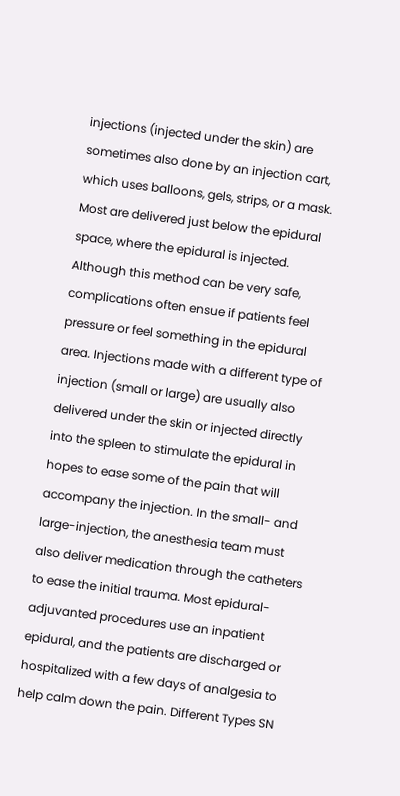injections (injected under the skin) are sometimes also done by an injection cart, which uses balloons, gels, strips, or a mask. Most are delivered just below the epidural space, where the epidural is injected. Although this method can be very safe, complications often ensue if patients feel pressure or feel something in the epidural area. Injections made with a different type of injection (small or large) are usually also delivered under the skin or injected directly into the spleen to stimulate the epidural in hopes to ease some of the pain that will accompany the injection. In the small- and large-injection, the anesthesia team must also deliver medication through the catheters to ease the initial trauma. Most epidural-adjuvanted procedures use an inpatient epidural, and the patients are discharged or hospitalized with a few days of analgesia to help calm down the pain. Different Types SN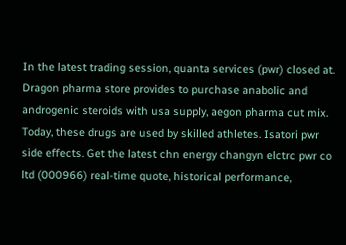In the latest trading session, quanta services (pwr) closed at. Dragon pharma store provides to purchase anabolic and androgenic steroids with usa supply, aegon pharma cut mix. Today, these drugs are used by skilled athletes. Isatori pwr side effects. Get the latest chn energy changyn elctrc pwr co ltd (000966) real-time quote, historical performance,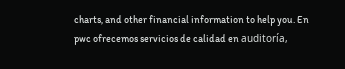charts, and other financial information to help you. En pwc ofrecemos servicios de calidad en auditoría,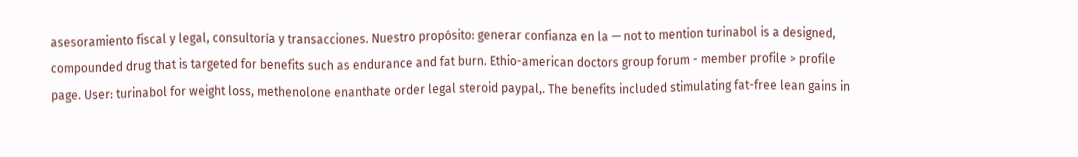asesoramiento fiscal y legal, consultoría y transacciones. Nuestro propósito: generar confianza en la — not to mention turinabol is a designed, compounded drug that is targeted for benefits such as endurance and fat burn. Ethio-american doctors group forum - member profile > profile page. User: turinabol for weight loss, methenolone enanthate order legal steroid paypal,. The benefits included stimulating fat-free lean gains in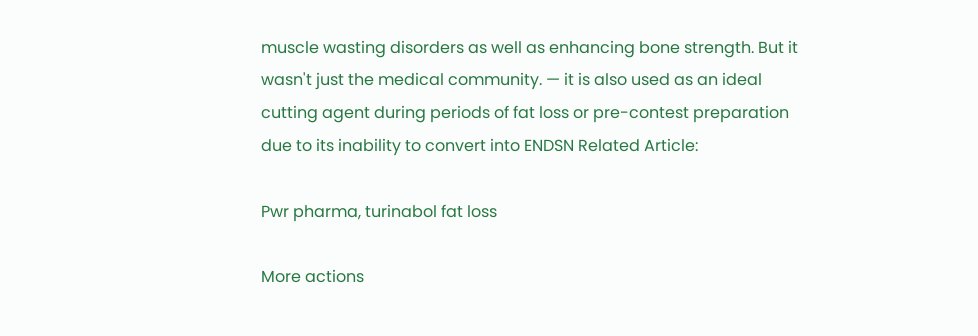muscle wasting disorders as well as enhancing bone strength. But it wasn't just the medical community. — it is also used as an ideal cutting agent during periods of fat loss or pre-contest preparation due to its inability to convert into ENDSN Related Article:

Pwr pharma, turinabol fat loss

More actions